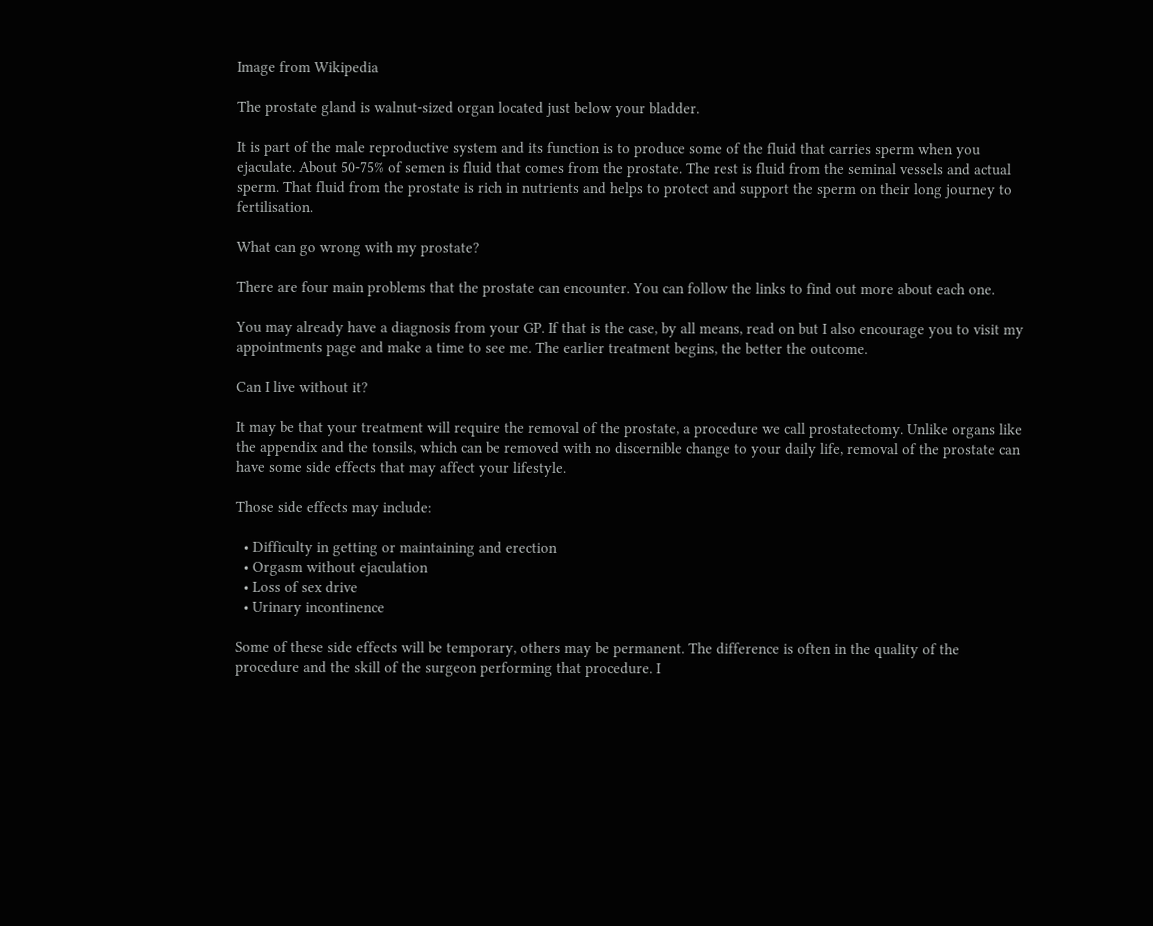Image from Wikipedia

The prostate gland is walnut-sized organ located just below your bladder.

It is part of the male reproductive system and its function is to produce some of the fluid that carries sperm when you ejaculate. About 50-75% of semen is fluid that comes from the prostate. The rest is fluid from the seminal vessels and actual sperm. That fluid from the prostate is rich in nutrients and helps to protect and support the sperm on their long journey to fertilisation.

What can go wrong with my prostate?

There are four main problems that the prostate can encounter. You can follow the links to find out more about each one.

You may already have a diagnosis from your GP. If that is the case, by all means, read on but I also encourage you to visit my appointments page and make a time to see me. The earlier treatment begins, the better the outcome.

Can I live without it?

It may be that your treatment will require the removal of the prostate, a procedure we call prostatectomy. Unlike organs like the appendix and the tonsils, which can be removed with no discernible change to your daily life, removal of the prostate can have some side effects that may affect your lifestyle.

Those side effects may include:

  • Difficulty in getting or maintaining and erection
  • Orgasm without ejaculation
  • Loss of sex drive
  • Urinary incontinence

Some of these side effects will be temporary, others may be permanent. The difference is often in the quality of the procedure and the skill of the surgeon performing that procedure. I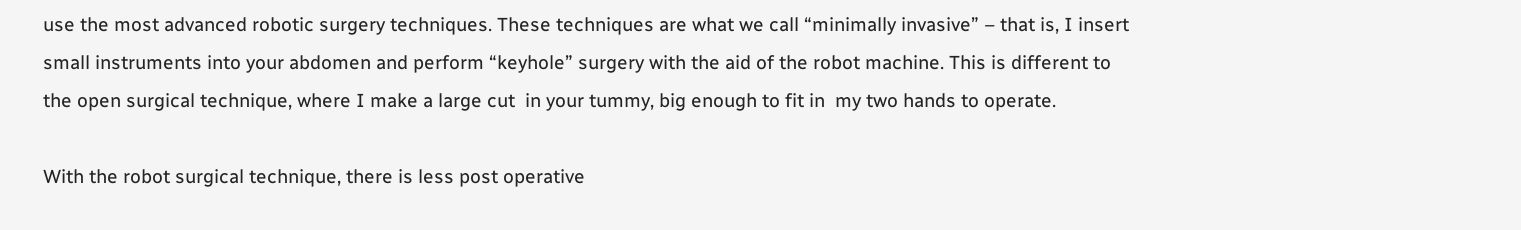use the most advanced robotic surgery techniques. These techniques are what we call “minimally invasive” – that is, I insert small instruments into your abdomen and perform “keyhole” surgery with the aid of the robot machine. This is different to the open surgical technique, where I make a large cut  in your tummy, big enough to fit in  my two hands to operate.

With the robot surgical technique, there is less post operative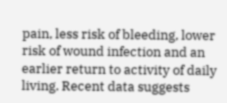pain, less risk of bleeding, lower risk of wound infection and an earlier return to activity of daily living. Recent data suggests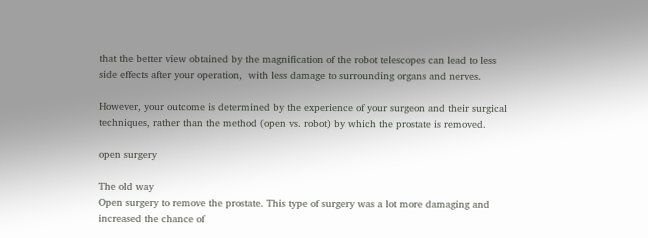that the better view obtained by the magnification of the robot telescopes can lead to less side effects after your operation,  with less damage to surrounding organs and nerves.

However, your outcome is determined by the experience of your surgeon and their surgical techniques, rather than the method (open vs. robot) by which the prostate is removed.

open surgery

The old way
Open surgery to remove the prostate. This type of surgery was a lot more damaging and increased the chance of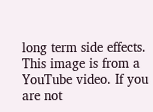long term side effects.
This image is from a YouTube video. If you are not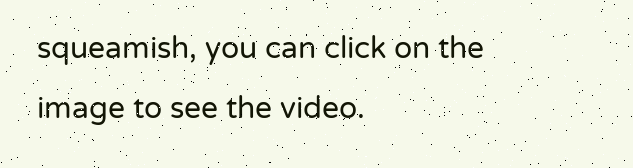squeamish, you can click on the image to see the video.